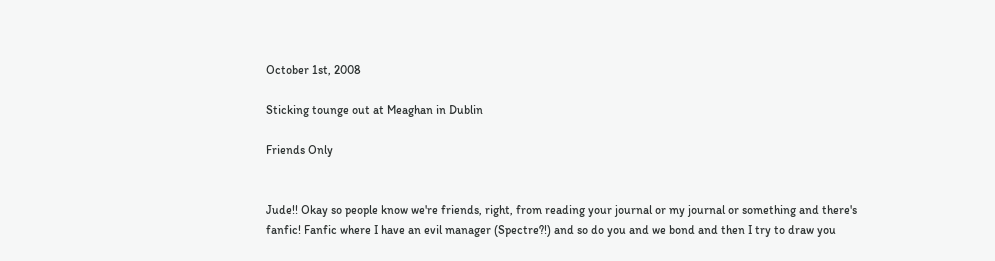October 1st, 2008

Sticking tounge out at Meaghan in Dublin

Friends Only


Jude!! Okay so people know we're friends, right, from reading your journal or my journal or something and there's fanfic! Fanfic where I have an evil manager (Spectre?!) and so do you and we bond and then I try to draw you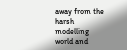away from the harsh modelling world and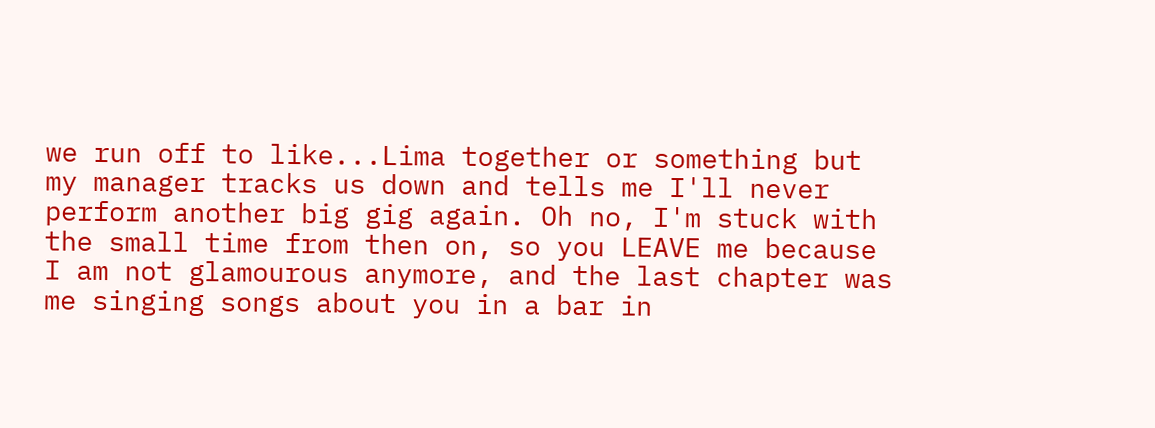we run off to like...Lima together or something but my manager tracks us down and tells me I'll never perform another big gig again. Oh no, I'm stuck with the small time from then on, so you LEAVE me because I am not glamourous anymore, and the last chapter was me singing songs about you in a bar in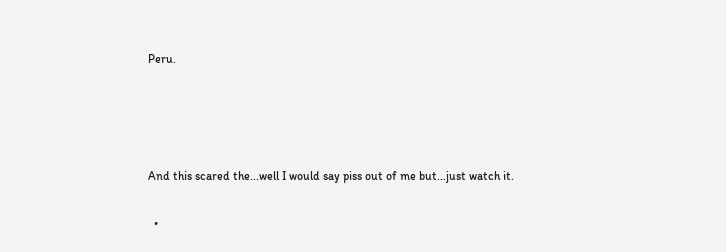Peru.




And this scared the...well I would say piss out of me but...just watch it.

  •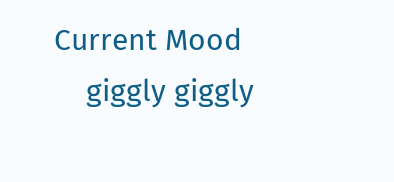Current Mood
    giggly giggly